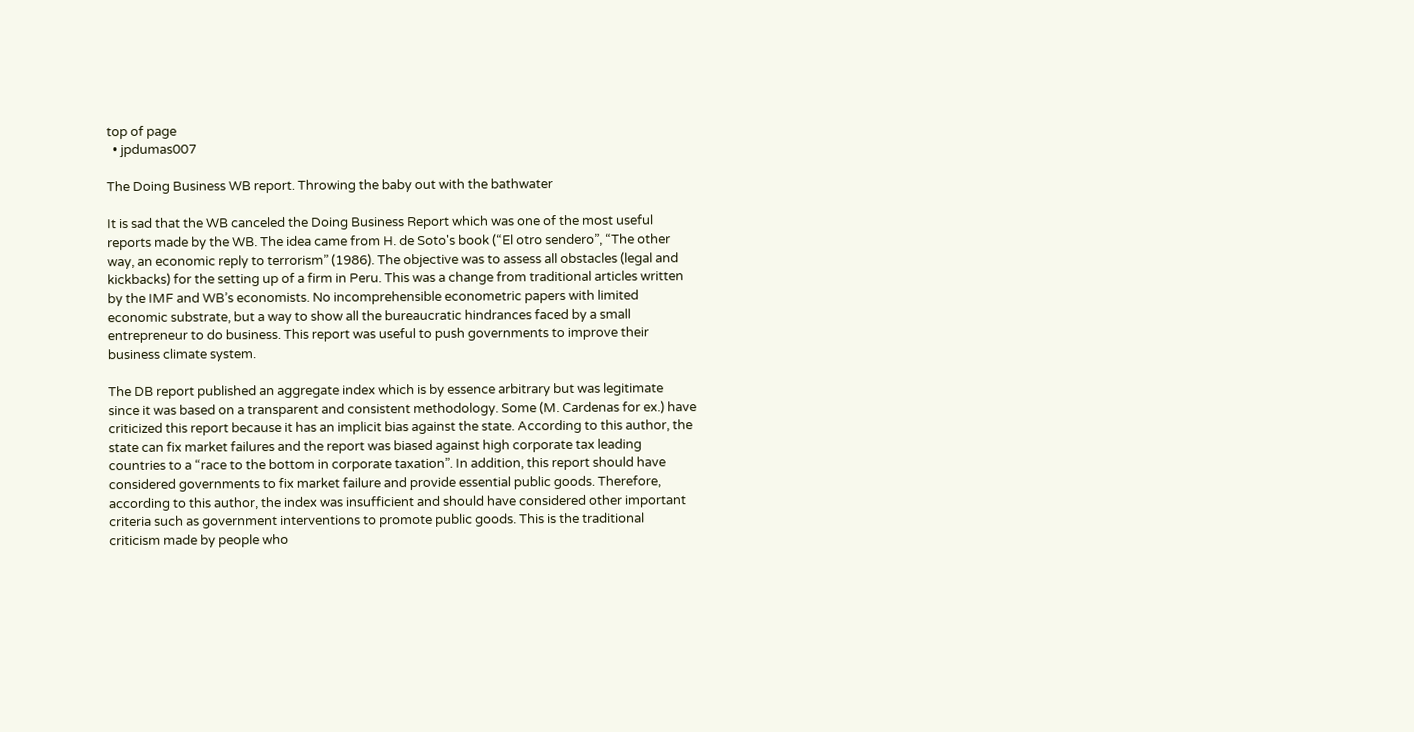top of page
  • jpdumas007

The Doing Business WB report. Throwing the baby out with the bathwater

It is sad that the WB canceled the Doing Business Report which was one of the most useful reports made by the WB. The idea came from H. de Soto's book (“El otro sendero”, “The other way, an economic reply to terrorism” (1986). The objective was to assess all obstacles (legal and kickbacks) for the setting up of a firm in Peru. This was a change from traditional articles written by the IMF and WB’s economists. No incomprehensible econometric papers with limited economic substrate, but a way to show all the bureaucratic hindrances faced by a small entrepreneur to do business. This report was useful to push governments to improve their business climate system.

The DB report published an aggregate index which is by essence arbitrary but was legitimate since it was based on a transparent and consistent methodology. Some (M. Cardenas for ex.) have criticized this report because it has an implicit bias against the state. According to this author, the state can fix market failures and the report was biased against high corporate tax leading countries to a “race to the bottom in corporate taxation”. In addition, this report should have considered governments to fix market failure and provide essential public goods. Therefore, according to this author, the index was insufficient and should have considered other important criteria such as government interventions to promote public goods. This is the traditional criticism made by people who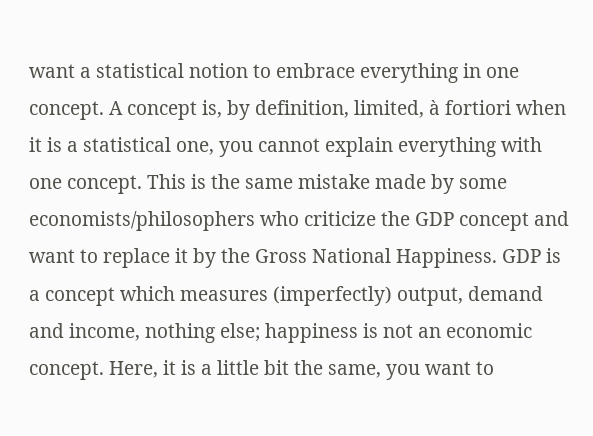want a statistical notion to embrace everything in one concept. A concept is, by definition, limited, à fortiori when it is a statistical one, you cannot explain everything with one concept. This is the same mistake made by some economists/philosophers who criticize the GDP concept and want to replace it by the Gross National Happiness. GDP is a concept which measures (imperfectly) output, demand and income, nothing else; happiness is not an economic concept. Here, it is a little bit the same, you want to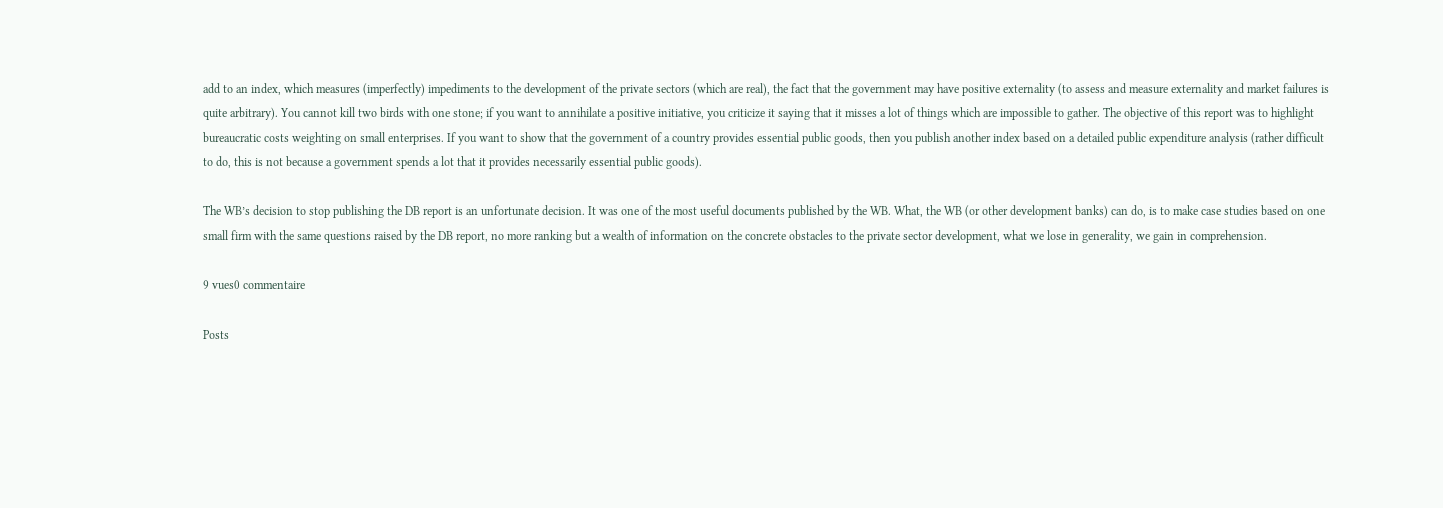add to an index, which measures (imperfectly) impediments to the development of the private sectors (which are real), the fact that the government may have positive externality (to assess and measure externality and market failures is quite arbitrary). You cannot kill two birds with one stone; if you want to annihilate a positive initiative, you criticize it saying that it misses a lot of things which are impossible to gather. The objective of this report was to highlight bureaucratic costs weighting on small enterprises. If you want to show that the government of a country provides essential public goods, then you publish another index based on a detailed public expenditure analysis (rather difficult to do, this is not because a government spends a lot that it provides necessarily essential public goods).

The WB’s decision to stop publishing the DB report is an unfortunate decision. It was one of the most useful documents published by the WB. What, the WB (or other development banks) can do, is to make case studies based on one small firm with the same questions raised by the DB report, no more ranking but a wealth of information on the concrete obstacles to the private sector development, what we lose in generality, we gain in comprehension.

9 vues0 commentaire

Posts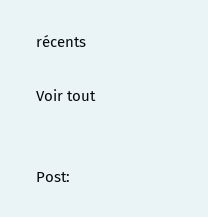récents

Voir tout


Post: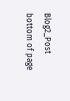Blog2_Post
bottom of page